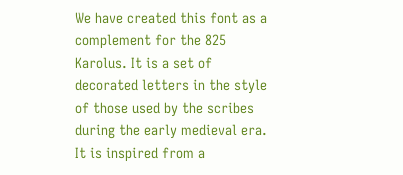We have created this font as a complement for the 825 Karolus. It is a set of decorated letters in the style of those used by the scribes during the early medieval era. It is inspired from a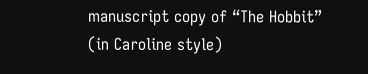manuscript copy of “The Hobbit” (in Caroline style)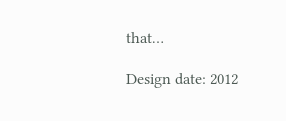that…

Design date: 2012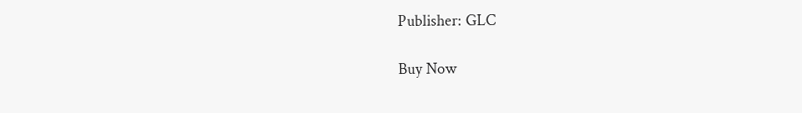Publisher: GLC

Buy Now